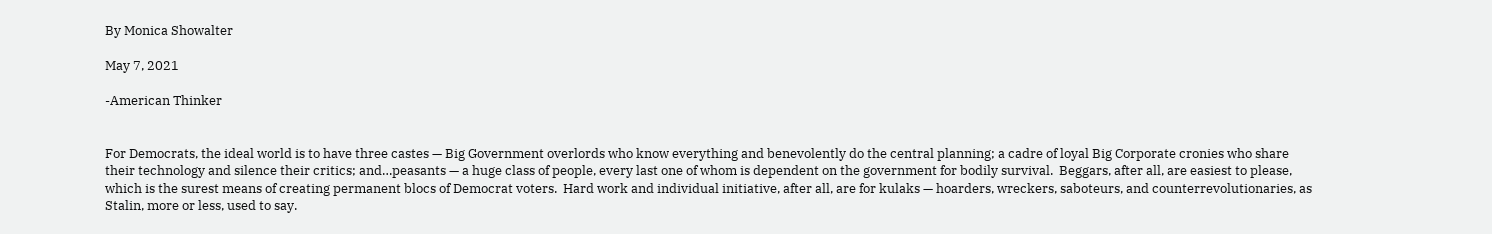By Monica Showalter

May 7, 2021

-American Thinker


For Democrats, the ideal world is to have three castes — Big Government overlords who know everything and benevolently do the central planning; a cadre of loyal Big Corporate cronies who share their technology and silence their critics; and…peasants — a huge class of people, every last one of whom is dependent on the government for bodily survival.  Beggars, after all, are easiest to please, which is the surest means of creating permanent blocs of Democrat voters.  Hard work and individual initiative, after all, are for kulaks — hoarders, wreckers, saboteurs, and counterrevolutionaries, as Stalin, more or less, used to say.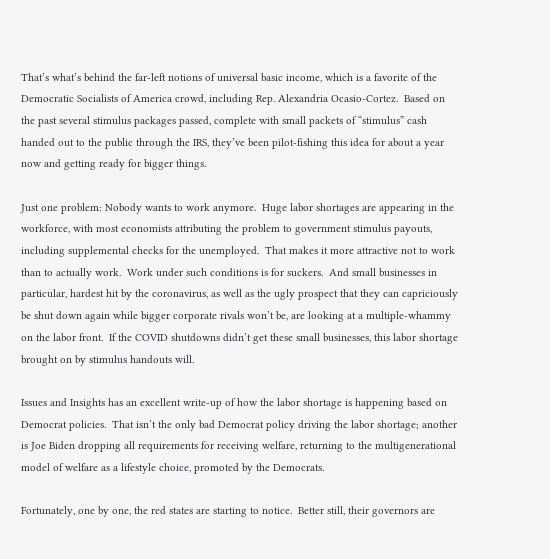That’s what’s behind the far-left notions of universal basic income, which is a favorite of the Democratic Socialists of America crowd, including Rep. Alexandria Ocasio-Cortez.  Based on the past several stimulus packages passed, complete with small packets of “stimulus” cash handed out to the public through the IRS, they’ve been pilot-fishing this idea for about a year now and getting ready for bigger things.

Just one problem: Nobody wants to work anymore.  Huge labor shortages are appearing in the workforce, with most economists attributing the problem to government stimulus payouts, including supplemental checks for the unemployed.  That makes it more attractive not to work than to actually work.  Work under such conditions is for suckers.  And small businesses in particular, hardest hit by the coronavirus, as well as the ugly prospect that they can capriciously be shut down again while bigger corporate rivals won’t be, are looking at a multiple-whammy on the labor front.  If the COVID shutdowns didn’t get these small businesses, this labor shortage brought on by stimulus handouts will.

Issues and Insights has an excellent write-up of how the labor shortage is happening based on Democrat policies.  That isn’t the only bad Democrat policy driving the labor shortage; another is Joe Biden dropping all requirements for receiving welfare, returning to the multigenerational model of welfare as a lifestyle choice, promoted by the Democrats.

Fortunately, one by one, the red states are starting to notice.  Better still, their governors are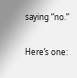saying “no.”


Here’s one: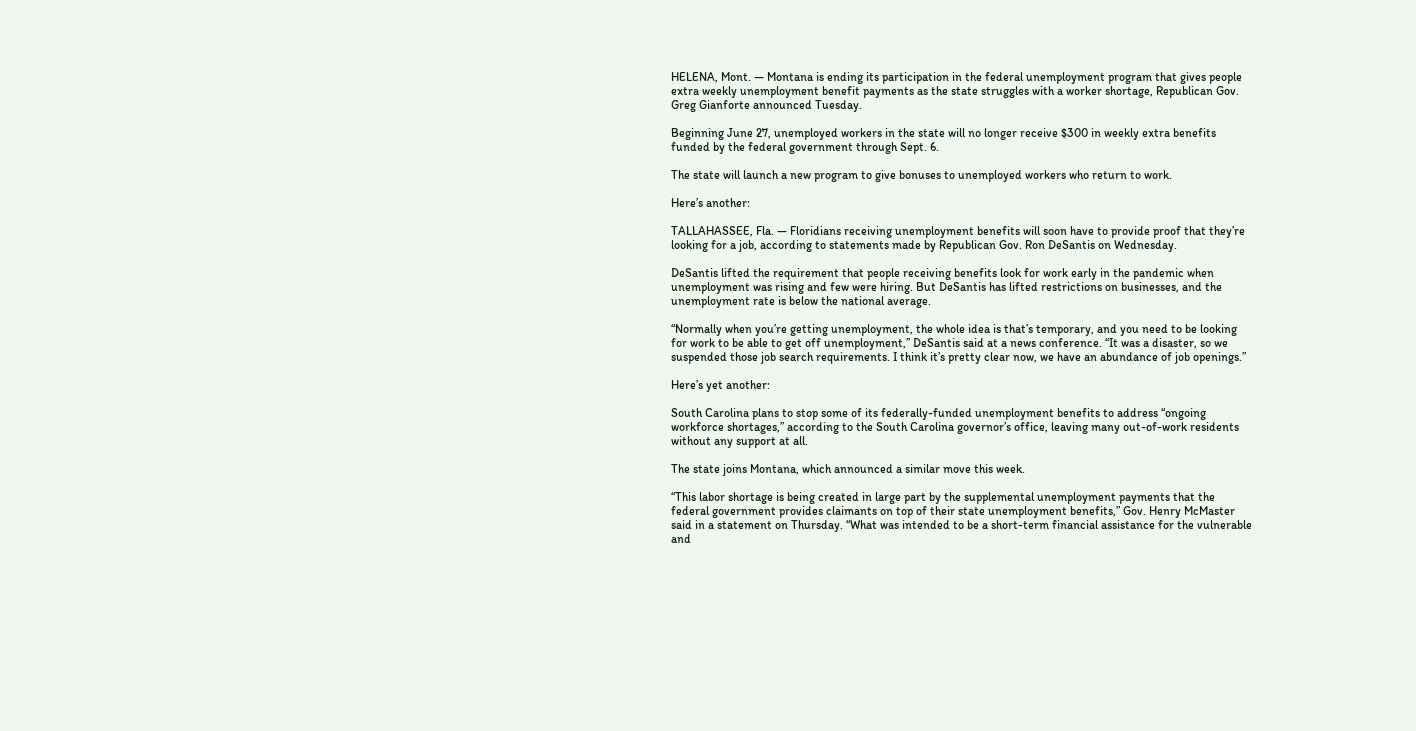HELENA, Mont. — Montana is ending its participation in the federal unemployment program that gives people extra weekly unemployment benefit payments as the state struggles with a worker shortage, Republican Gov. Greg Gianforte announced Tuesday.

Beginning June 27, unemployed workers in the state will no longer receive $300 in weekly extra benefits funded by the federal government through Sept. 6.

The state will launch a new program to give bonuses to unemployed workers who return to work.

Here’s another:

TALLAHASSEE, Fla. — Floridians receiving unemployment benefits will soon have to provide proof that they’re looking for a job, according to statements made by Republican Gov. Ron DeSantis on Wednesday.

DeSantis lifted the requirement that people receiving benefits look for work early in the pandemic when unemployment was rising and few were hiring. But DeSantis has lifted restrictions on businesses, and the unemployment rate is below the national average.

“Normally when you’re getting unemployment, the whole idea is that’s temporary, and you need to be looking for work to be able to get off unemployment,” DeSantis said at a news conference. “It was a disaster, so we suspended those job search requirements. I think it’s pretty clear now, we have an abundance of job openings.”

Here’s yet another:

South Carolina plans to stop some of its federally-funded unemployment benefits to address “ongoing workforce shortages,” according to the South Carolina governor’s office, leaving many out-of-work residents without any support at all.

The state joins Montana, which announced a similar move this week.

“This labor shortage is being created in large part by the supplemental unemployment payments that the federal government provides claimants on top of their state unemployment benefits,” Gov. Henry McMaster said in a statement on Thursday. “What was intended to be a short-term financial assistance for the vulnerable and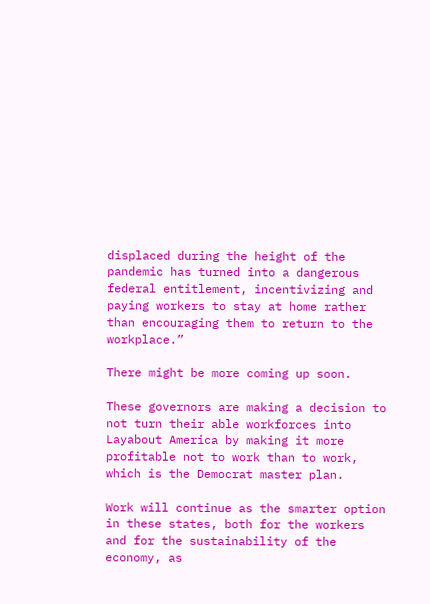displaced during the height of the pandemic has turned into a dangerous federal entitlement, incentivizing and paying workers to stay at home rather than encouraging them to return to the workplace.”

There might be more coming up soon.

These governors are making a decision to not turn their able workforces into Layabout America by making it more profitable not to work than to work, which is the Democrat master plan.

Work will continue as the smarter option in these states, both for the workers and for the sustainability of the economy, as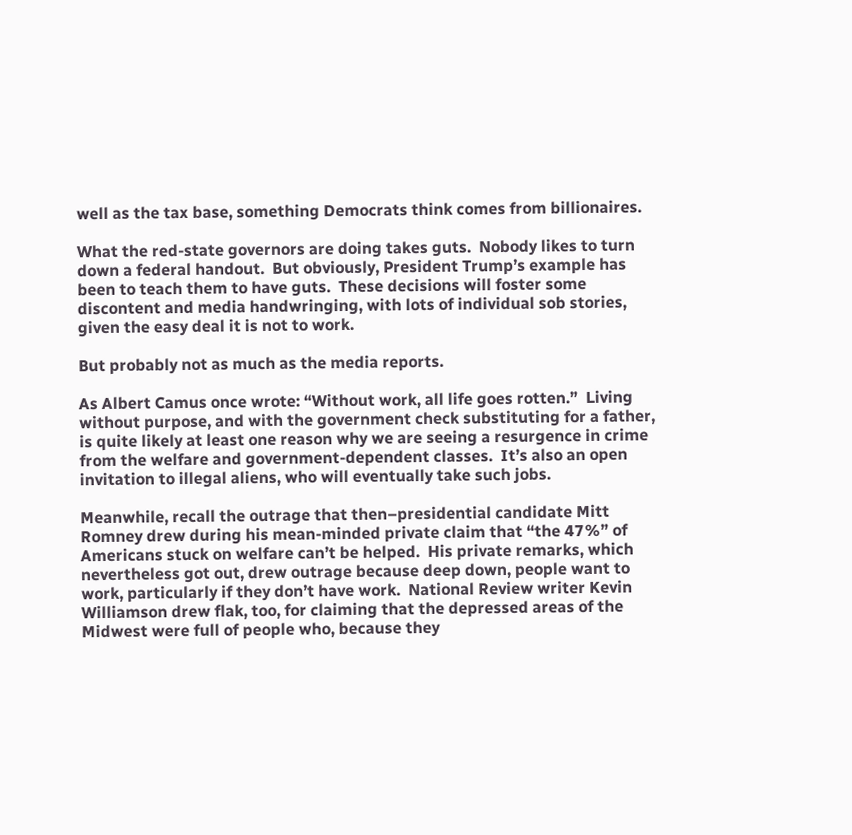well as the tax base, something Democrats think comes from billionaires.

What the red-state governors are doing takes guts.  Nobody likes to turn down a federal handout.  But obviously, President Trump’s example has been to teach them to have guts.  These decisions will foster some discontent and media handwringing, with lots of individual sob stories, given the easy deal it is not to work.

But probably not as much as the media reports.

As Albert Camus once wrote: “Without work, all life goes rotten.”  Living without purpose, and with the government check substituting for a father, is quite likely at least one reason why we are seeing a resurgence in crime from the welfare and government-dependent classes.  It’s also an open invitation to illegal aliens, who will eventually take such jobs.

Meanwhile, recall the outrage that then–presidential candidate Mitt Romney drew during his mean-minded private claim that “the 47%” of Americans stuck on welfare can’t be helped.  His private remarks, which nevertheless got out, drew outrage because deep down, people want to work, particularly if they don’t have work.  National Review writer Kevin Williamson drew flak, too, for claiming that the depressed areas of the Midwest were full of people who, because they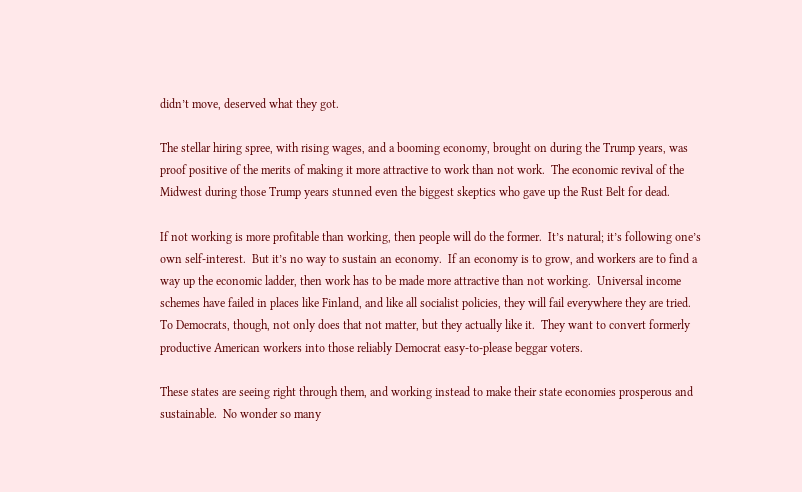didn’t move, deserved what they got.

The stellar hiring spree, with rising wages, and a booming economy, brought on during the Trump years, was proof positive of the merits of making it more attractive to work than not work.  The economic revival of the Midwest during those Trump years stunned even the biggest skeptics who gave up the Rust Belt for dead.

If not working is more profitable than working, then people will do the former.  It’s natural; it’s following one’s own self-interest.  But it’s no way to sustain an economy.  If an economy is to grow, and workers are to find a way up the economic ladder, then work has to be made more attractive than not working.  Universal income schemes have failed in places like Finland, and like all socialist policies, they will fail everywhere they are tried.  To Democrats, though, not only does that not matter, but they actually like it.  They want to convert formerly productive American workers into those reliably Democrat easy-to-please beggar voters.

These states are seeing right through them, and working instead to make their state economies prosperous and sustainable.  No wonder so many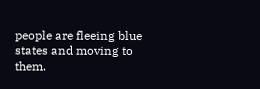people are fleeing blue states and moving to them.